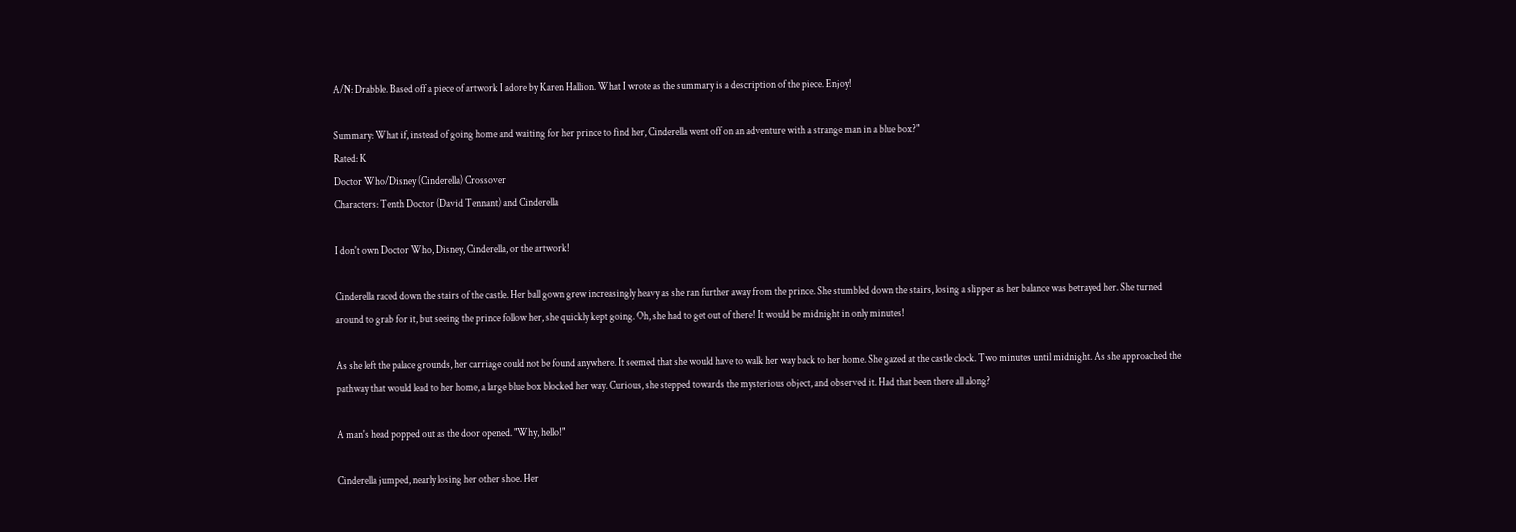A/N: Drabble. Based off a piece of artwork I adore by Karen Hallion. What I wrote as the summary is a description of the piece. Enjoy!

Summary: What if, instead of going home and waiting for her prince to find her, Cinderella went off on an adventure with a strange man in a blue box?"
Rated: K
Doctor Who/Disney (Cinderella) Crossover
Characters: Tenth Doctor (David Tennant) and Cinderella

I don't own Doctor Who, Disney, Cinderella, or the artwork!

Cinderella raced down the stairs of the castle. Her ball gown grew increasingly heavy as she ran further away from the prince. She stumbled down the stairs, losing a slipper as her balance was betrayed her. She turned around to grab for it, but seeing the prince follow her, she quickly kept going. Oh, she had to get out of there! It would be midnight in only minutes!

As she left the palace grounds, her carriage could not be found anywhere. It seemed that she would have to walk her way back to her home. She gazed at the castle clock. Two minutes until midnight. As she approached the pathway that would lead to her home, a large blue box blocked her way. Curious, she stepped towards the mysterious object, and observed it. Had that been there all along?

A man's head popped out as the door opened. "Why, hello!"

Cinderella jumped, nearly losing her other shoe. Her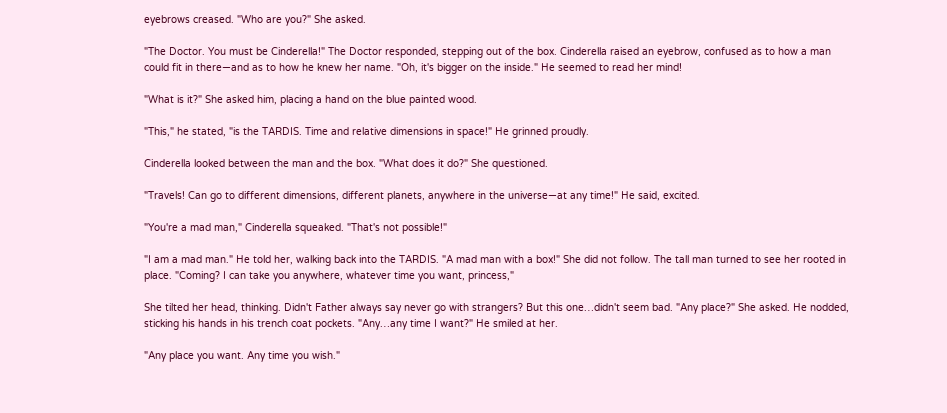eyebrows creased. "Who are you?" She asked.

"The Doctor. You must be Cinderella!" The Doctor responded, stepping out of the box. Cinderella raised an eyebrow, confused as to how a man could fit in there—and as to how he knew her name. "Oh, it's bigger on the inside." He seemed to read her mind!

"What is it?" She asked him, placing a hand on the blue painted wood.

"This," he stated, "is the TARDIS. Time and relative dimensions in space!" He grinned proudly.

Cinderella looked between the man and the box. "What does it do?" She questioned.

"Travels! Can go to different dimensions, different planets, anywhere in the universe—at any time!" He said, excited.

"You're a mad man," Cinderella squeaked. "That's not possible!"

"I am a mad man." He told her, walking back into the TARDIS. "A mad man with a box!" She did not follow. The tall man turned to see her rooted in place. "Coming? I can take you anywhere, whatever time you want, princess,"

She tilted her head, thinking. Didn't Father always say never go with strangers? But this one…didn't seem bad. "Any place?" She asked. He nodded, sticking his hands in his trench coat pockets. "Any…any time I want?" He smiled at her.

"Any place you want. Any time you wish."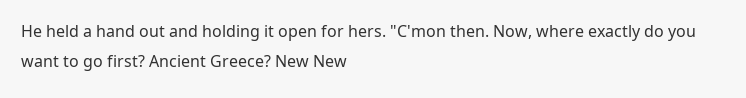He held a hand out and holding it open for hers. "C'mon then. Now, where exactly do you want to go first? Ancient Greece? New New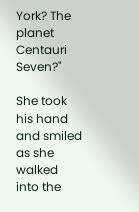York? The planet Centauri Seven?"

She took his hand and smiled as she walked into the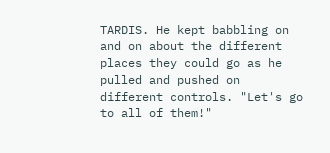TARDIS. He kept babbling on and on about the different places they could go as he pulled and pushed on different controls. "Let's go to all of them!"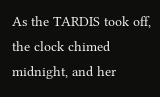As the TARDIS took off, the clock chimed midnight, and her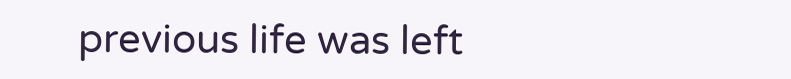previous life was left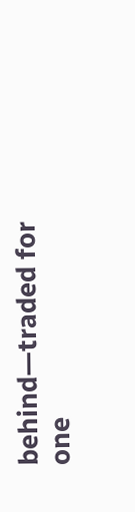behind—traded for one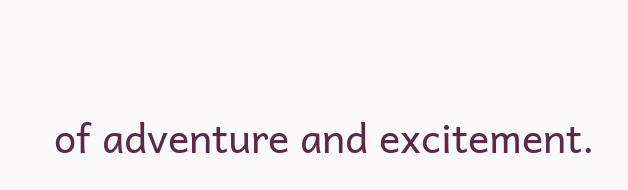of adventure and excitement.